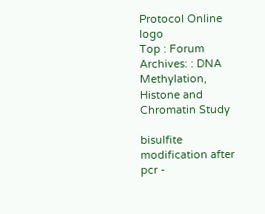Protocol Online logo
Top : Forum Archives: : DNA Methylation, Histone and Chromatin Study

bisulfite modification after pcr -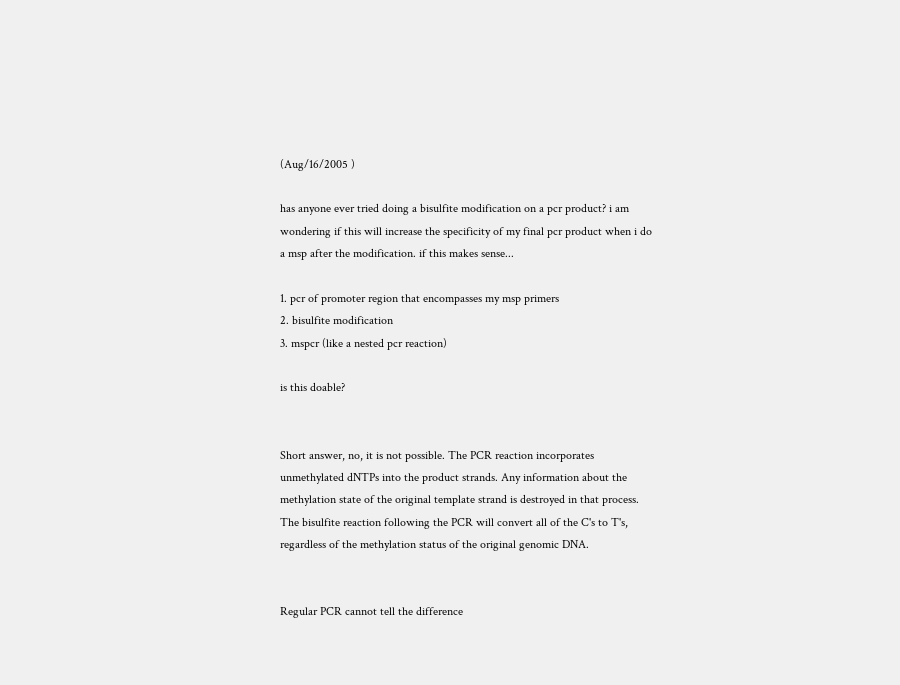(Aug/16/2005 )

has anyone ever tried doing a bisulfite modification on a pcr product? i am wondering if this will increase the specificity of my final pcr product when i do a msp after the modification. if this makes sense...

1. pcr of promoter region that encompasses my msp primers
2. bisulfite modification
3. mspcr (like a nested pcr reaction)

is this doable?


Short answer, no, it is not possible. The PCR reaction incorporates unmethylated dNTPs into the product strands. Any information about the methylation state of the original template strand is destroyed in that process. The bisulfite reaction following the PCR will convert all of the C's to T's, regardless of the methylation status of the original genomic DNA.


Regular PCR cannot tell the difference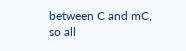between C and mC, so all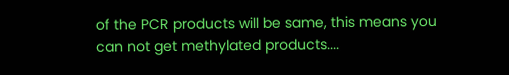of the PCR products will be same, this means you can not get methylated products....